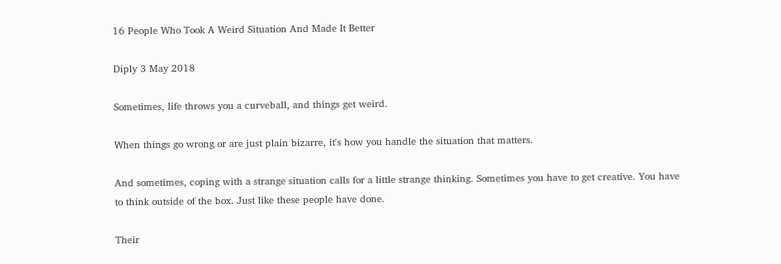16 People Who Took A Weird Situation And Made It Better

Diply 3 May 2018

Sometimes, life throws you a curveball, and things get weird.

When things go wrong or are just plain bizarre, it's how you handle the situation that matters.

And sometimes, coping with a strange situation calls for a little strange thinking. Sometimes you have to get creative. You have to think outside of the box. Just like these people have done.

Their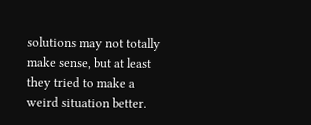solutions may not totally make sense, but at least they tried to make a weird situation better.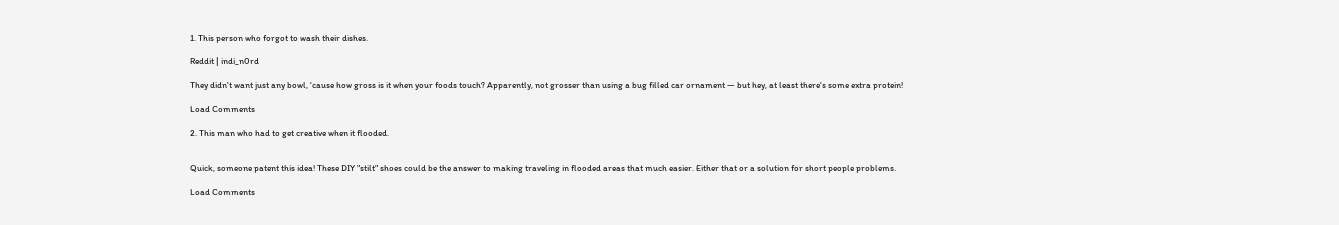1. This person who forgot to wash their dishes.

Reddit | indi_n0rd

They didn't want just any bowl, 'cause how gross is it when your foods touch? Apparently, not grosser than using a bug filled car ornament — but hey, at least there's some extra protein!

Load Comments

2. This man who had to get creative when it flooded.


Quick, someone patent this idea! These DIY "stilt" shoes could be the answer to making traveling in flooded areas that much easier. Either that or a solution for short people problems.

Load Comments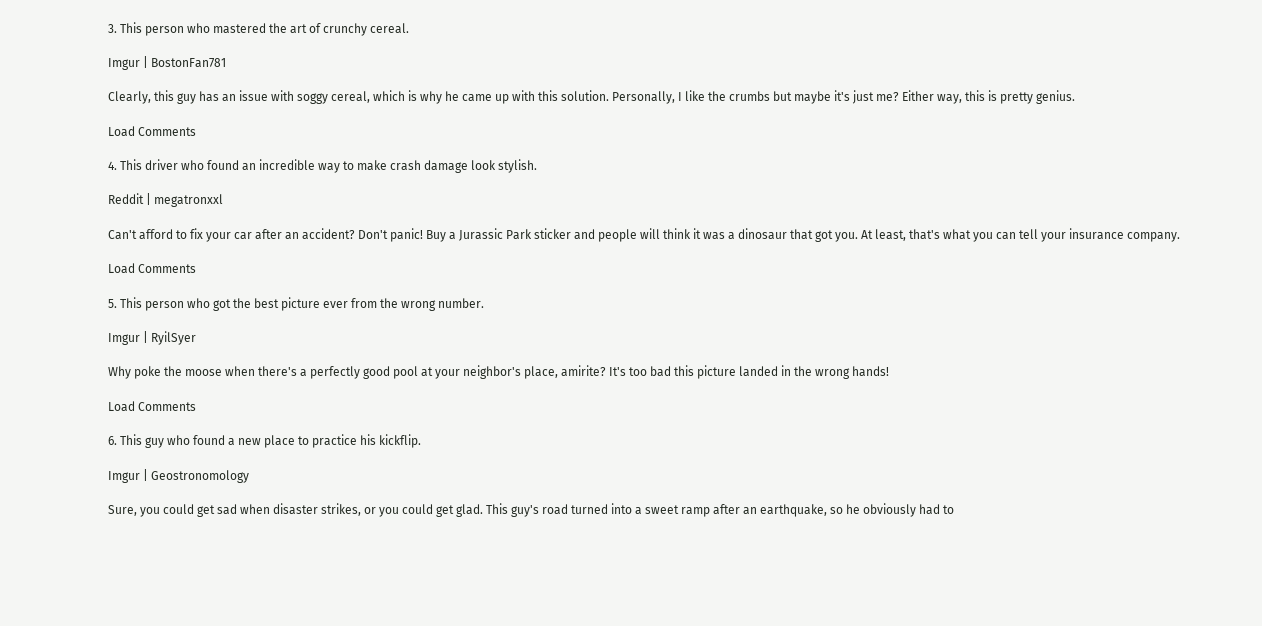3. This person who mastered the art of crunchy cereal.

Imgur | BostonFan781

Clearly, this guy has an issue with soggy cereal, which is why he came up with this solution. Personally, I like the crumbs but maybe it's just me? Either way, this is pretty genius.

Load Comments

4. This driver who found an incredible way to make crash damage look stylish.

Reddit | megatronxxl

Can't afford to fix your car after an accident? Don't panic! Buy a Jurassic Park sticker and people will think it was a dinosaur that got you. At least, that's what you can tell your insurance company.

Load Comments

5. This person who got the best picture ever from the wrong number.

Imgur | RyilSyer

Why poke the moose when there's a perfectly good pool at your neighbor's place, amirite? It's too bad this picture landed in the wrong hands!

Load Comments

6. This guy who found a new place to practice his kickflip.

Imgur | Geostronomology

Sure, you could get sad when disaster strikes, or you could get glad. This guy's road turned into a sweet ramp after an earthquake, so he obviously had to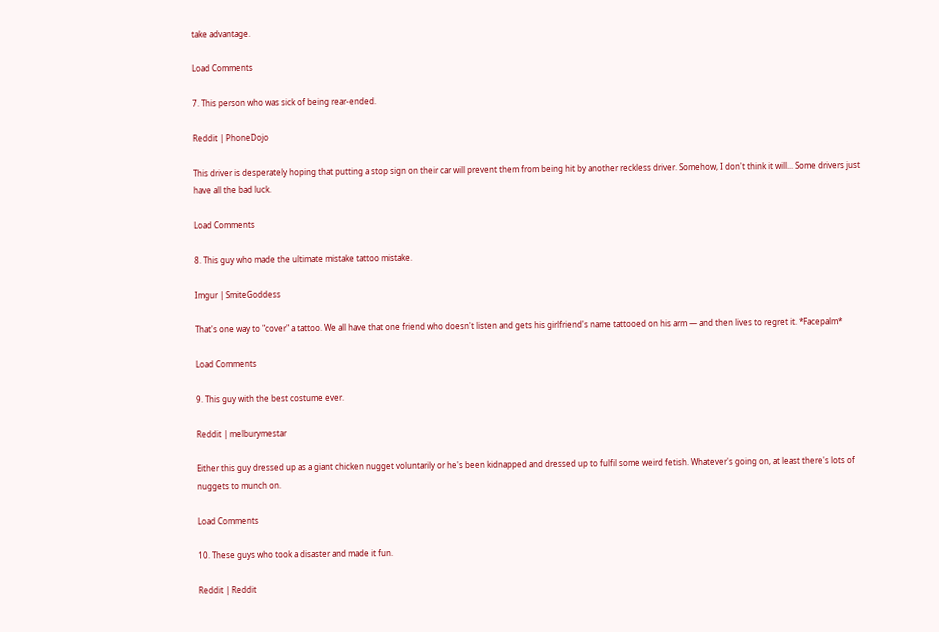take advantage.

Load Comments

7. This person who was sick of being rear-ended.

Reddit | PhoneDojo

This driver is desperately hoping that putting a stop sign on their car will prevent them from being hit by another reckless driver. Somehow, I don't think it will... Some drivers just have all the bad luck.

Load Comments

8. This guy who made the ultimate mistake tattoo mistake.

Imgur | SmiteGoddess

That's one way to "cover" a tattoo. We all have that one friend who doesn't listen and gets his girlfriend's name tattooed on his arm — and then lives to regret it. *Facepalm*

Load Comments

9. This guy with the best costume ever.

Reddit | melburymestar

Either this guy dressed up as a giant chicken nugget voluntarily or he's been kidnapped and dressed up to fulfil some weird fetish. Whatever's going on, at least there's lots of nuggets to munch on.

Load Comments

10. These guys who took a disaster and made it fun.

Reddit | Reddit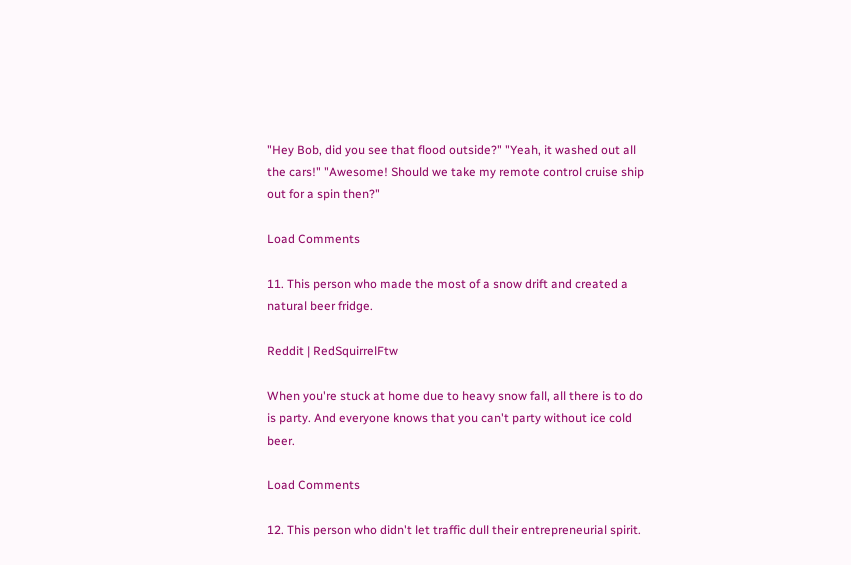"Hey Bob, did you see that flood outside?" "Yeah, it washed out all the cars!" "Awesome! Should we take my remote control cruise ship out for a spin then?"

Load Comments

11. This person who made the most of a snow drift and created a natural beer fridge.

Reddit | RedSquirrelFtw

When you're stuck at home due to heavy snow fall, all there is to do is party. And everyone knows that you can't party without ice cold beer.

Load Comments

12. This person who didn't let traffic dull their entrepreneurial spirit.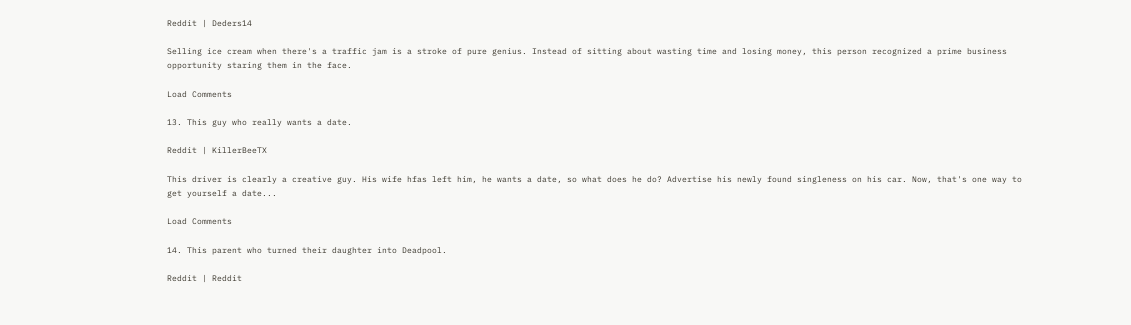Reddit | Deders14

Selling ice cream when there's a traffic jam is a stroke of pure genius. Instead of sitting about wasting time and losing money, this person recognized a prime business opportunity staring them in the face.

Load Comments

13. This guy who really wants a date.

Reddit | KillerBeeTX

This driver is clearly a creative guy. His wife hfas left him, he wants a date, so what does he do? Advertise his newly found singleness on his car. Now, that's one way to get yourself a date...

Load Comments

14. This parent who turned their daughter into Deadpool.

Reddit | Reddit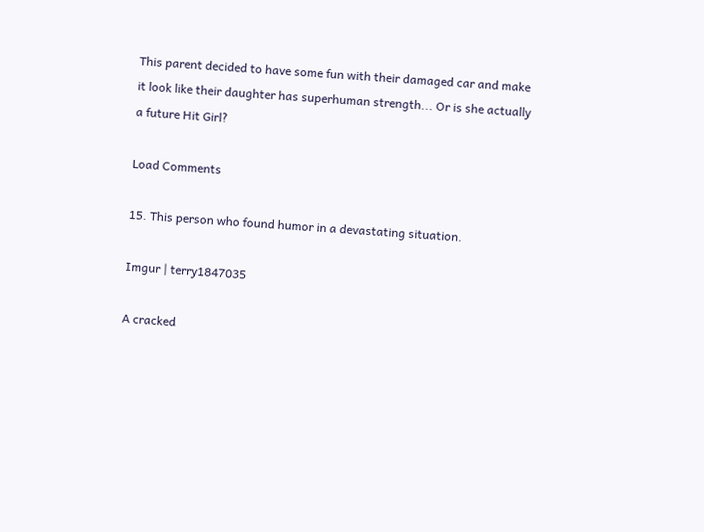This parent decided to have some fun with their damaged car and make it look like their daughter has superhuman strength... Or is she actually a future Hit Girl?

Load Comments

15. This person who found humor in a devastating situation.

Imgur | terry1847035

A cracked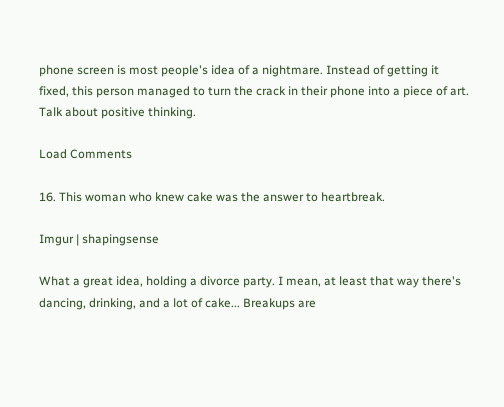phone screen is most people's idea of a nightmare. Instead of getting it fixed, this person managed to turn the crack in their phone into a piece of art. Talk about positive thinking.

Load Comments

16. This woman who knew cake was the answer to heartbreak.

Imgur | shapingsense

What a great idea, holding a divorce party. I mean, at least that way there's dancing, drinking, and a lot of cake... Breakups are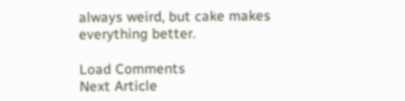always weird, but cake makes everything better.

Load Comments
Next Article